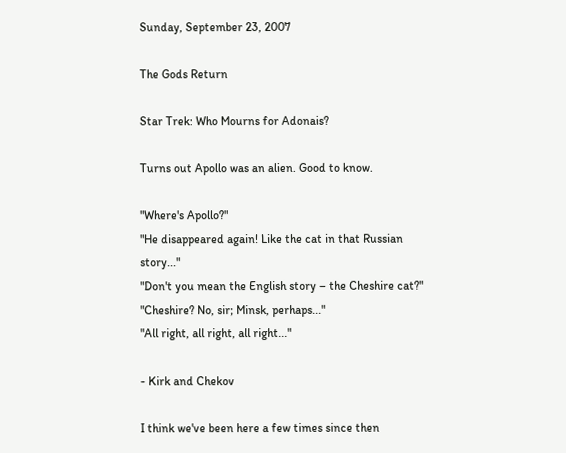Sunday, September 23, 2007

The Gods Return

Star Trek: Who Mourns for Adonais?

Turns out Apollo was an alien. Good to know.

"Where's Apollo?"
"He disappeared again! Like the cat in that Russian story..."
"Don't you mean the English story – the Cheshire cat?"
"Cheshire? No, sir; Minsk, perhaps..."
"All right, all right, all right..."

- Kirk and Chekov

I think we've been here a few times since then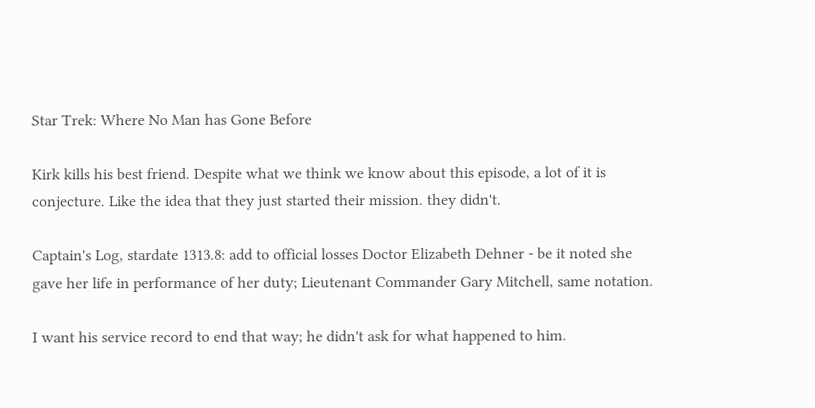Star Trek: Where No Man has Gone Before

Kirk kills his best friend. Despite what we think we know about this episode, a lot of it is conjecture. Like the idea that they just started their mission. they didn't.

Captain's Log, stardate 1313.8: add to official losses Doctor Elizabeth Dehner - be it noted she gave her life in performance of her duty; Lieutenant Commander Gary Mitchell, same notation.

I want his service record to end that way; he didn't ask for what happened to him.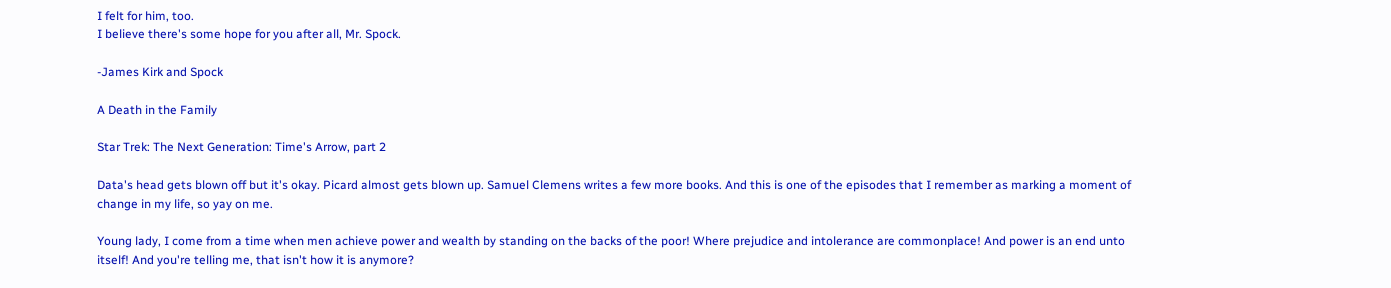I felt for him, too.
I believe there's some hope for you after all, Mr. Spock.

-James Kirk and Spock

A Death in the Family

Star Trek: The Next Generation: Time's Arrow, part 2

Data's head gets blown off but it's okay. Picard almost gets blown up. Samuel Clemens writes a few more books. And this is one of the episodes that I remember as marking a moment of change in my life, so yay on me.

Young lady, I come from a time when men achieve power and wealth by standing on the backs of the poor! Where prejudice and intolerance are commonplace! And power is an end unto itself! And you're telling me, that isn't how it is anymore?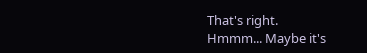That's right.
Hmmm... Maybe it's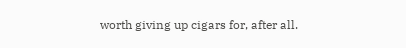worth giving up cigars for, after all.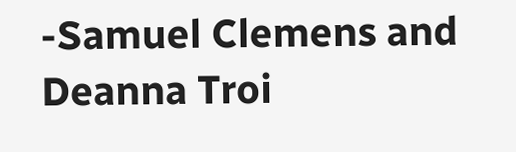-Samuel Clemens and Deanna Troi